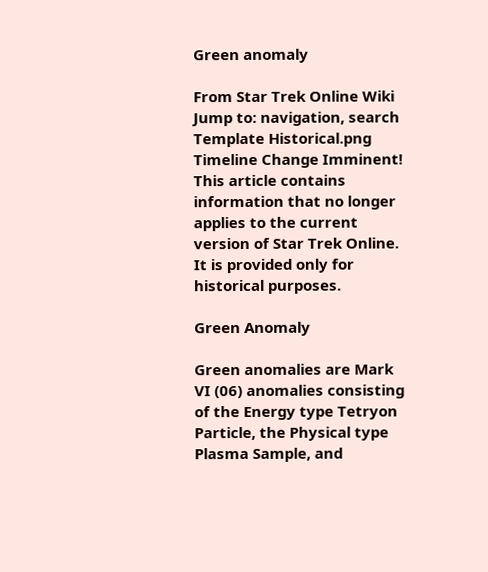Green anomaly

From Star Trek Online Wiki
Jump to: navigation, search
Template Historical.png
Timeline Change Imminent!
This article contains information that no longer applies to the current version of Star Trek Online. It is provided only for historical purposes.

Green Anomaly

Green anomalies are Mark VI (06) anomalies consisting of the Energy type Tetryon Particle, the Physical type Plasma Sample, and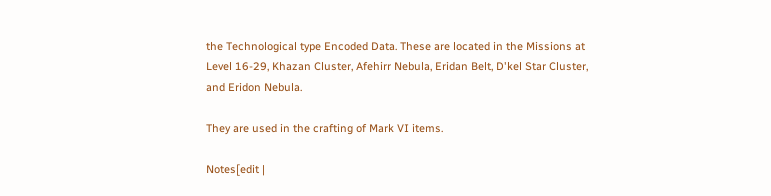the Technological type Encoded Data. These are located in the Missions at Level 16-29, Khazan Cluster, Afehirr Nebula, Eridan Belt, D'kel Star Cluster, and Eridon Nebula.

They are used in the crafting of Mark VI items.

Notes[edit |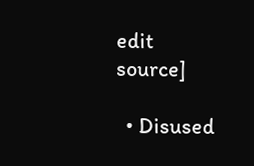edit source]

  • Disused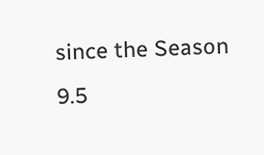since the Season 9.5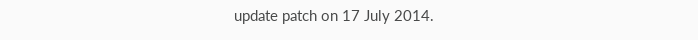update patch on 17 July 2014.